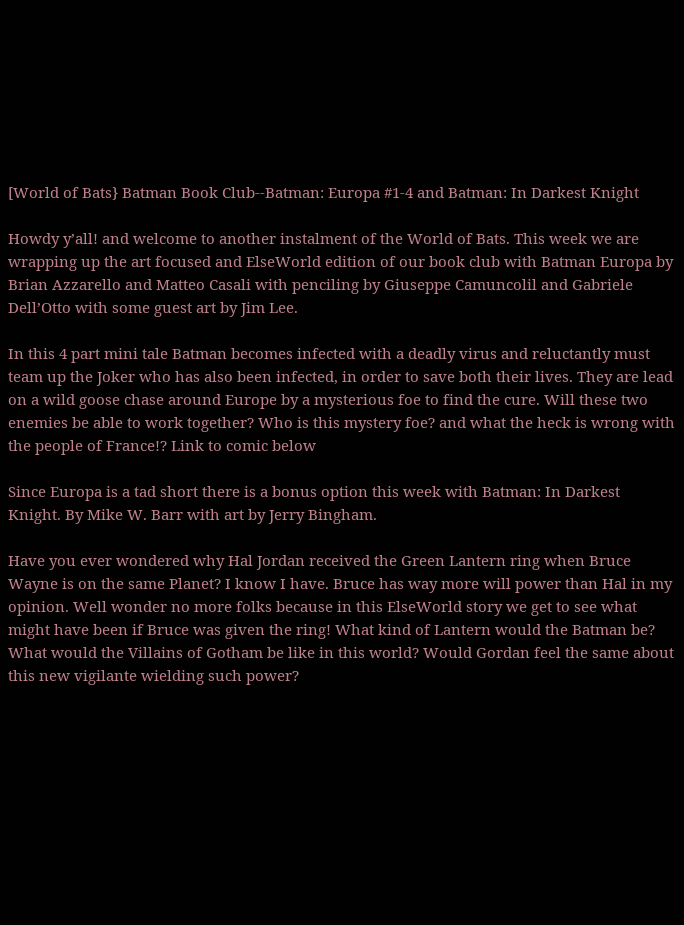[World of Bats} Batman Book Club--Batman: Europa #1-4 and Batman: In Darkest Knight

Howdy y’all! and welcome to another instalment of the World of Bats. This week we are wrapping up the art focused and ElseWorld edition of our book club with Batman Europa by Brian Azzarello and Matteo Casali with penciling by Giuseppe Camuncolil and Gabriele Dell’Otto with some guest art by Jim Lee.

In this 4 part mini tale Batman becomes infected with a deadly virus and reluctantly must team up the Joker who has also been infected, in order to save both their lives. They are lead on a wild goose chase around Europe by a mysterious foe to find the cure. Will these two enemies be able to work together? Who is this mystery foe? and what the heck is wrong with the people of France!? Link to comic below

Since Europa is a tad short there is a bonus option this week with Batman: In Darkest Knight. By Mike W. Barr with art by Jerry Bingham.

Have you ever wondered why Hal Jordan received the Green Lantern ring when Bruce Wayne is on the same Planet? I know I have. Bruce has way more will power than Hal in my opinion. Well wonder no more folks because in this ElseWorld story we get to see what might have been if Bruce was given the ring! What kind of Lantern would the Batman be? What would the Villains of Gotham be like in this world? Would Gordan feel the same about this new vigilante wielding such power?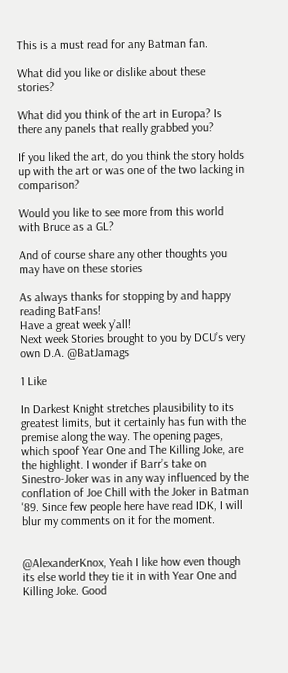This is a must read for any Batman fan.

What did you like or dislike about these stories?

What did you think of the art in Europa? Is there any panels that really grabbed you?

If you liked the art, do you think the story holds up with the art or was one of the two lacking in comparison?

Would you like to see more from this world with Bruce as a GL?

And of course share any other thoughts you may have on these stories

As always thanks for stopping by and happy reading BatFans!
Have a great week y’all!
Next week Stories brought to you by DCU’s very own D.A. @BatJamags

1 Like

In Darkest Knight stretches plausibility to its greatest limits, but it certainly has fun with the premise along the way. The opening pages, which spoof Year One and The Killing Joke, are the highlight. I wonder if Barr’s take on Sinestro-Joker was in any way influenced by the conflation of Joe Chill with the Joker in Batman '89. Since few people here have read IDK, I will blur my comments on it for the moment.


@AlexanderKnox, Yeah I like how even though its else world they tie it in with Year One and Killing Joke. Good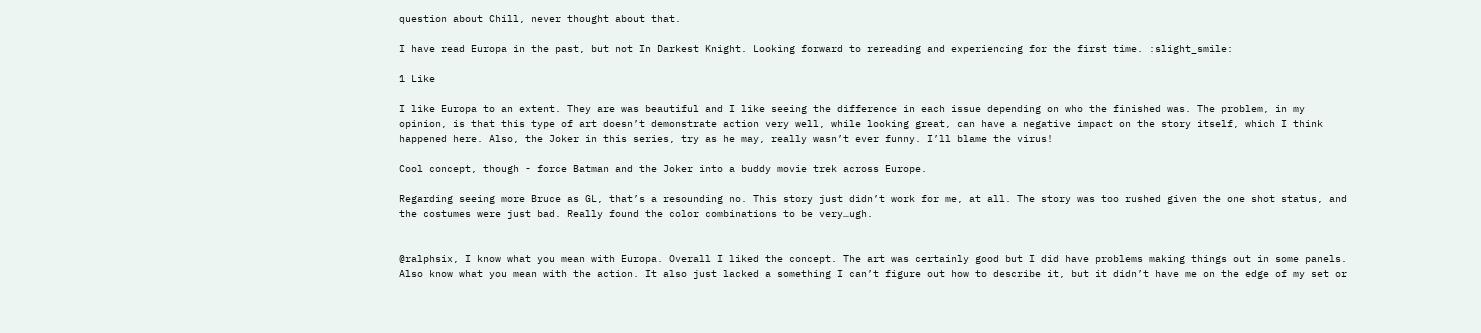question about Chill, never thought about that.

I have read Europa in the past, but not In Darkest Knight. Looking forward to rereading and experiencing for the first time. :slight_smile:

1 Like

I like Europa to an extent. They are was beautiful and I like seeing the difference in each issue depending on who the finished was. The problem, in my opinion, is that this type of art doesn’t demonstrate action very well, while looking great, can have a negative impact on the story itself, which I think happened here. Also, the Joker in this series, try as he may, really wasn’t ever funny. I’ll blame the virus!

Cool concept, though - force Batman and the Joker into a buddy movie trek across Europe.

Regarding seeing more Bruce as GL, that’s a resounding no. This story just didn’t work for me, at all. The story was too rushed given the one shot status, and the costumes were just bad. Really found the color combinations to be very…ugh.


@ralphsix, I know what you mean with Europa. Overall I liked the concept. The art was certainly good but I did have problems making things out in some panels. Also know what you mean with the action. It also just lacked a something I can’t figure out how to describe it, but it didn’t have me on the edge of my set or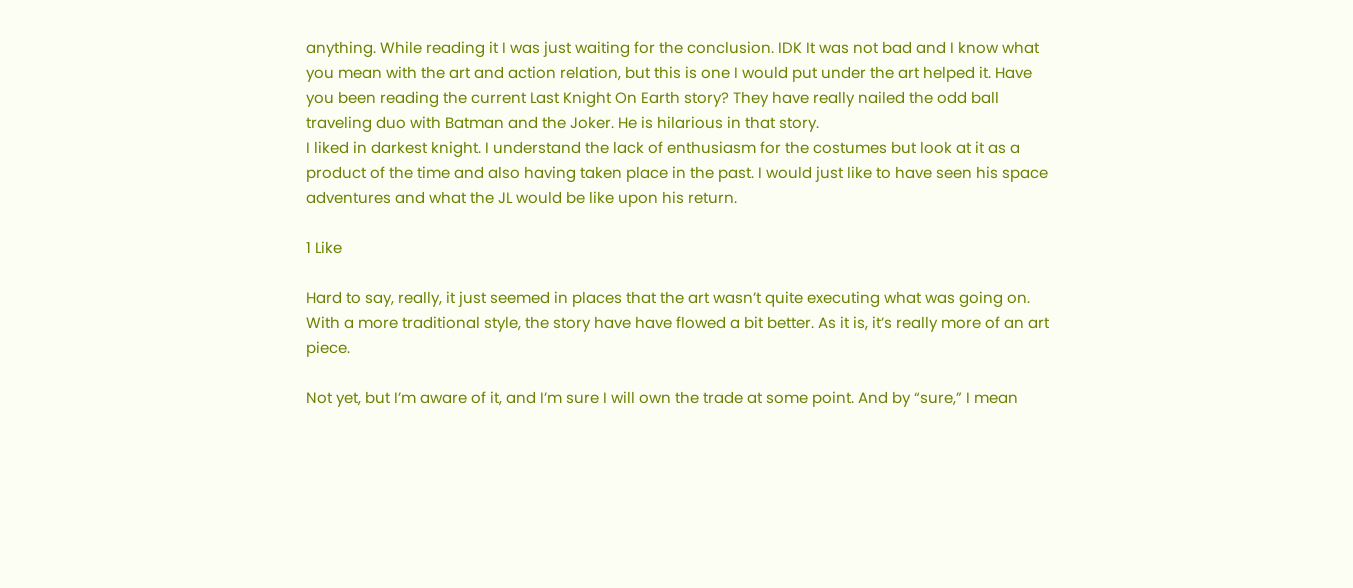anything. While reading it I was just waiting for the conclusion. IDK It was not bad and I know what you mean with the art and action relation, but this is one I would put under the art helped it. Have you been reading the current Last Knight On Earth story? They have really nailed the odd ball traveling duo with Batman and the Joker. He is hilarious in that story.
I liked in darkest knight. I understand the lack of enthusiasm for the costumes but look at it as a product of the time and also having taken place in the past. I would just like to have seen his space adventures and what the JL would be like upon his return.

1 Like

Hard to say, really, it just seemed in places that the art wasn’t quite executing what was going on. With a more traditional style, the story have have flowed a bit better. As it is, it’s really more of an art piece.

Not yet, but I’m aware of it, and I’m sure I will own the trade at some point. And by “sure,” I mean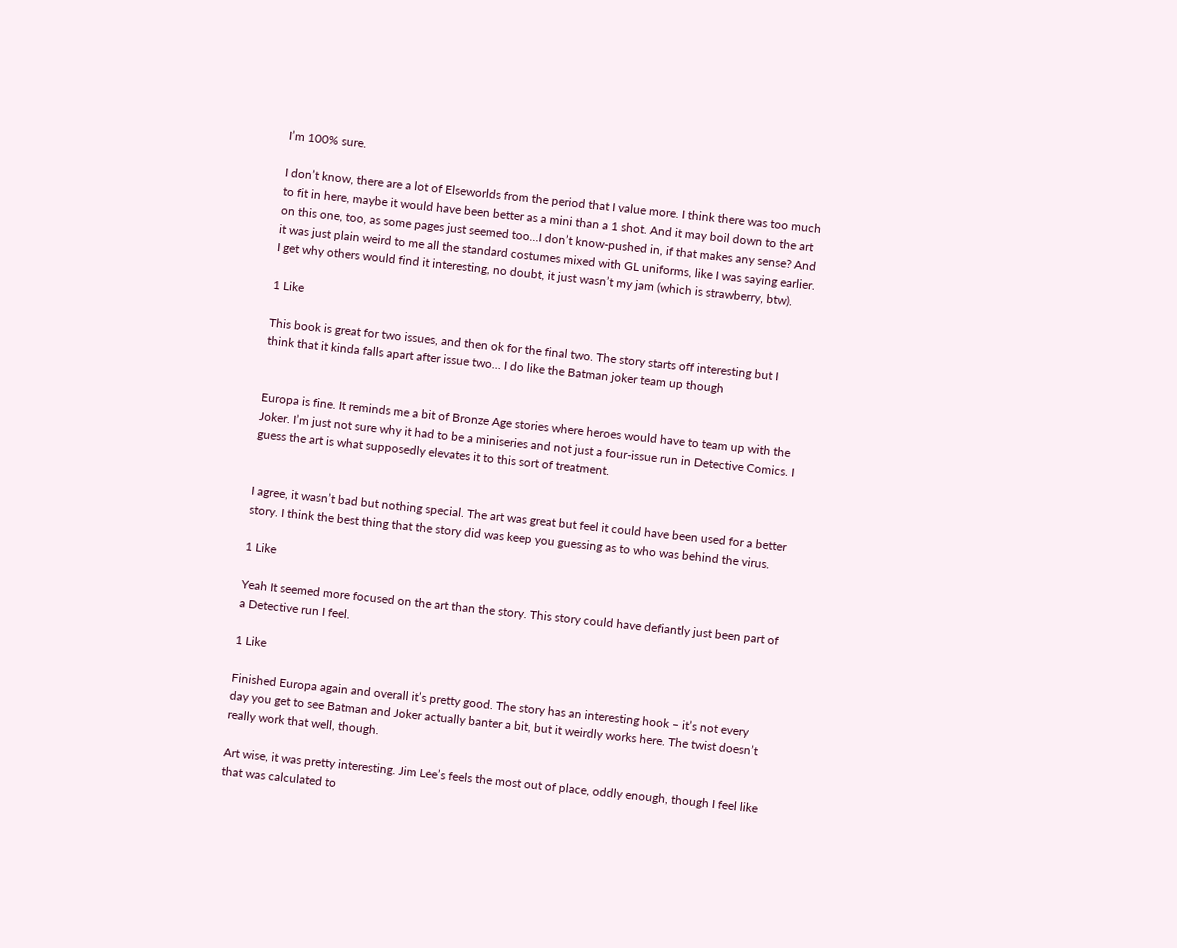I’m 100% sure.

I don’t know, there are a lot of Elseworlds from the period that I value more. I think there was too much to fit in here, maybe it would have been better as a mini than a 1 shot. And it may boil down to the art on this one, too, as some pages just seemed too…I don’t know-pushed in, if that makes any sense? And it was just plain weird to me all the standard costumes mixed with GL uniforms, like I was saying earlier. I get why others would find it interesting, no doubt, it just wasn’t my jam (which is strawberry, btw).

1 Like

This book is great for two issues, and then ok for the final two. The story starts off interesting but I think that it kinda falls apart after issue two… I do like the Batman joker team up though


Europa is fine. It reminds me a bit of Bronze Age stories where heroes would have to team up with the Joker. I’m just not sure why it had to be a miniseries and not just a four-issue run in Detective Comics. I guess the art is what supposedly elevates it to this sort of treatment.


I agree, it wasn’t bad but nothing special. The art was great but feel it could have been used for a better story. I think the best thing that the story did was keep you guessing as to who was behind the virus.

1 Like

Yeah It seemed more focused on the art than the story. This story could have defiantly just been part of a Detective run I feel.

1 Like

Finished Europa again and overall it’s pretty good. The story has an interesting hook – it’s not every day you get to see Batman and Joker actually banter a bit, but it weirdly works here. The twist doesn’t really work that well, though.

Art wise, it was pretty interesting. Jim Lee’s feels the most out of place, oddly enough, though I feel like that was calculated to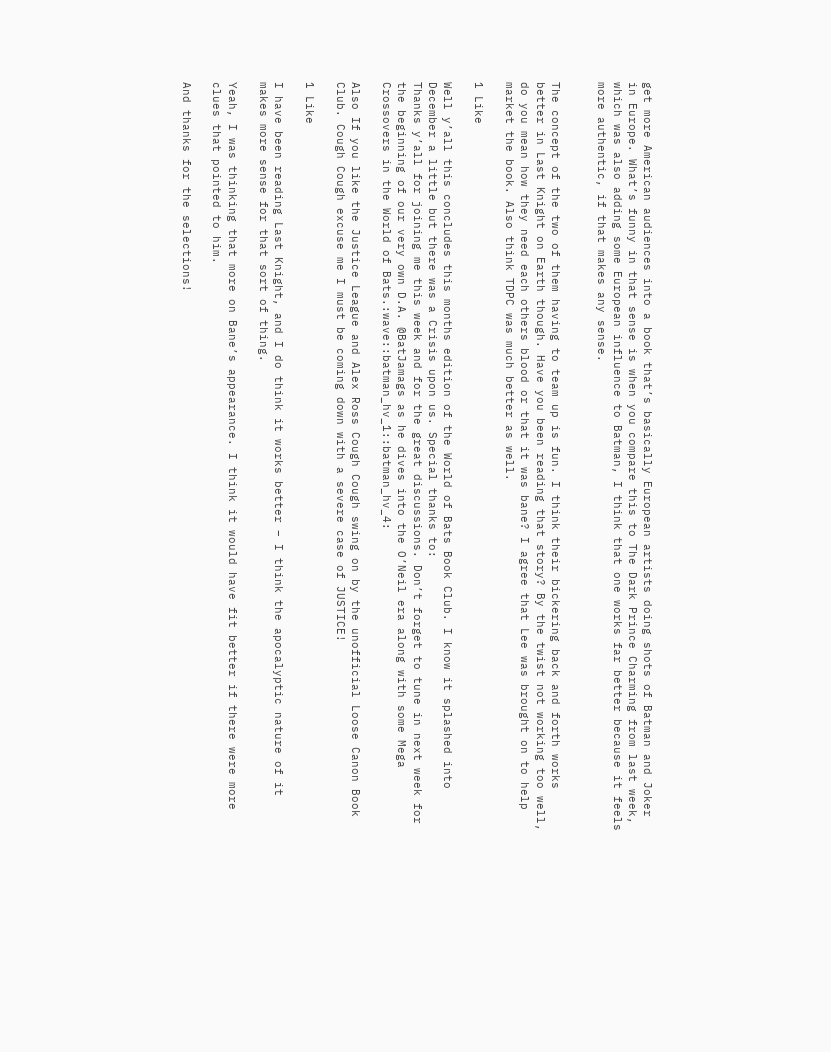get more American audiences into a book that’s basically European artists doing shots of Batman and Joker in Europe. What’s funny in that sense is when you compare this to The Dark Prince Charming from last week, which was also adding some European influence to Batman, I think that one works far better because it feels more authentic, if that makes any sense.


The concept of the two of them having to team up is fun. I think their bickering back and forth works better in Last Knight on Earth though. Have you been reading that story? By the twist not working too well, do you mean how they need each others blood or that it was bane? I agree that Lee was brought on to help market the book. Also think TDPC was much better as well.

1 Like

Well y’all this concludes this months edition of the World of Bats Book Club. I know it splashed into December a little but there was a Crisis upon us. Special thanks to:
Thanks y’all for joining me this week and for the great discussions. Don’t forget to tune in next week for the beginning of our very own D.A. @BatJamags as he dives into the O’Neil era along with some Mega Crossovers in the World of Bats.:wave::batman_hv_1::batman_hv_4:

Also If you like the Justice League and Alex Ross Cough Cough swing on by the unofficial Loose Canon Book Club. Cough Cough excuse me I must be coming down with a severe case of JUSTICE!

1 Like

I have been reading Last Knight, and I do think it works better – I think the apocalyptic nature of it makes more sense for that sort of thing.

Yeah, I was thinking that more on Bane’s appearance. I think it would have fit better if there were more clues that pointed to him.

And thanks for the selections!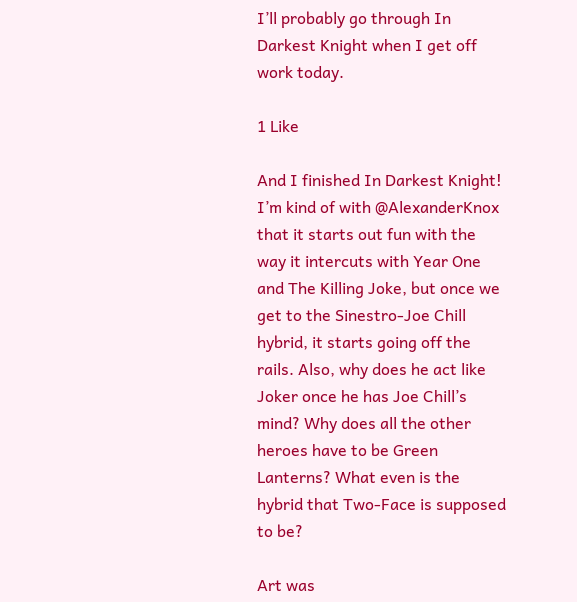I’ll probably go through In Darkest Knight when I get off work today.

1 Like

And I finished In Darkest Knight! I’m kind of with @AlexanderKnox that it starts out fun with the way it intercuts with Year One and The Killing Joke, but once we get to the Sinestro-Joe Chill hybrid, it starts going off the rails. Also, why does he act like Joker once he has Joe Chill’s mind? Why does all the other heroes have to be Green Lanterns? What even is the hybrid that Two-Face is supposed to be?

Art was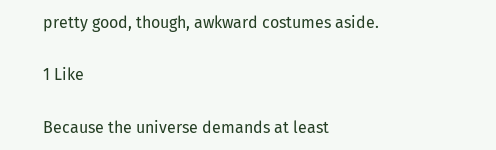pretty good, though, awkward costumes aside.

1 Like

Because the universe demands at least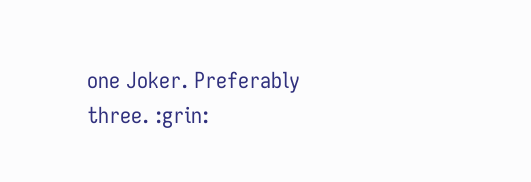one Joker. Preferably three. :grin: